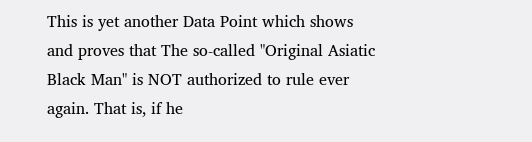This is yet another Data Point which shows and proves that The so-called "Original Asiatic Black Man" is NOT authorized to rule ever again. That is, if he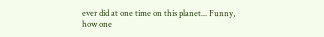ever did at one time on this planet... Funny, how one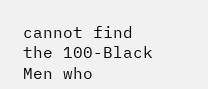cannot find the 100-Black Men who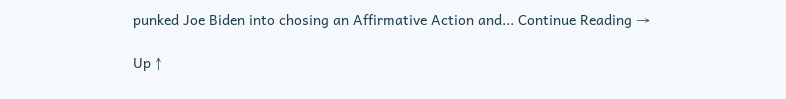punked Joe Biden into chosing an Affirmative Action and... Continue Reading →

Up ↑